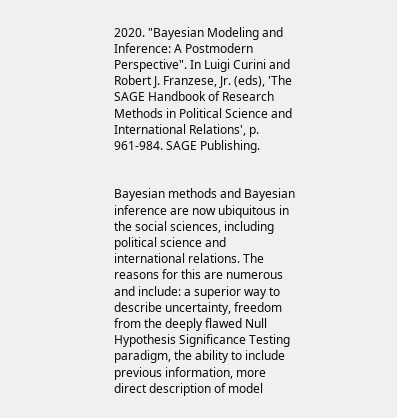2020. "Bayesian Modeling and Inference: A Postmodern Perspective". In Luigi Curini and Robert J. Franzese, Jr. (eds), 'The SAGE Handbook of Research Methods in Political Science and International Relations', p. 961-984. SAGE Publishing.


Bayesian methods and Bayesian inference are now ubiquitous in the social sciences, including political science and international relations. The reasons for this are numerous and include: a superior way to describe uncertainty, freedom from the deeply flawed Null Hypothesis Significance Testing paradigm, the ability to include previous information, more direct description of model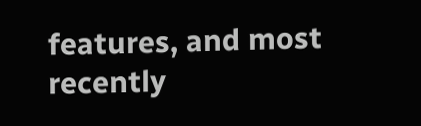features, and most recently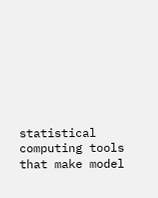statistical computing tools that make model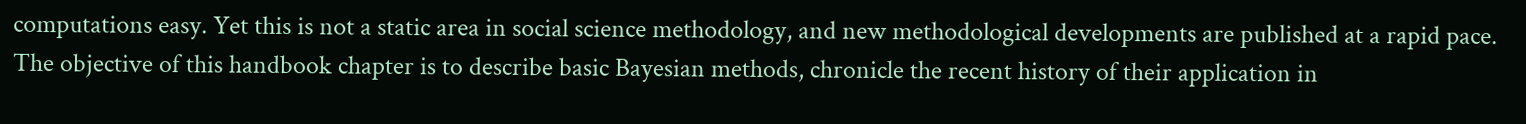computations easy. Yet this is not a static area in social science methodology, and new methodological developments are published at a rapid pace. The objective of this handbook chapter is to describe basic Bayesian methods, chronicle the recent history of their application in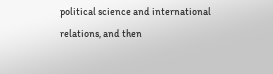political science and international relations, and then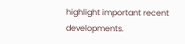highlight important recent developments.